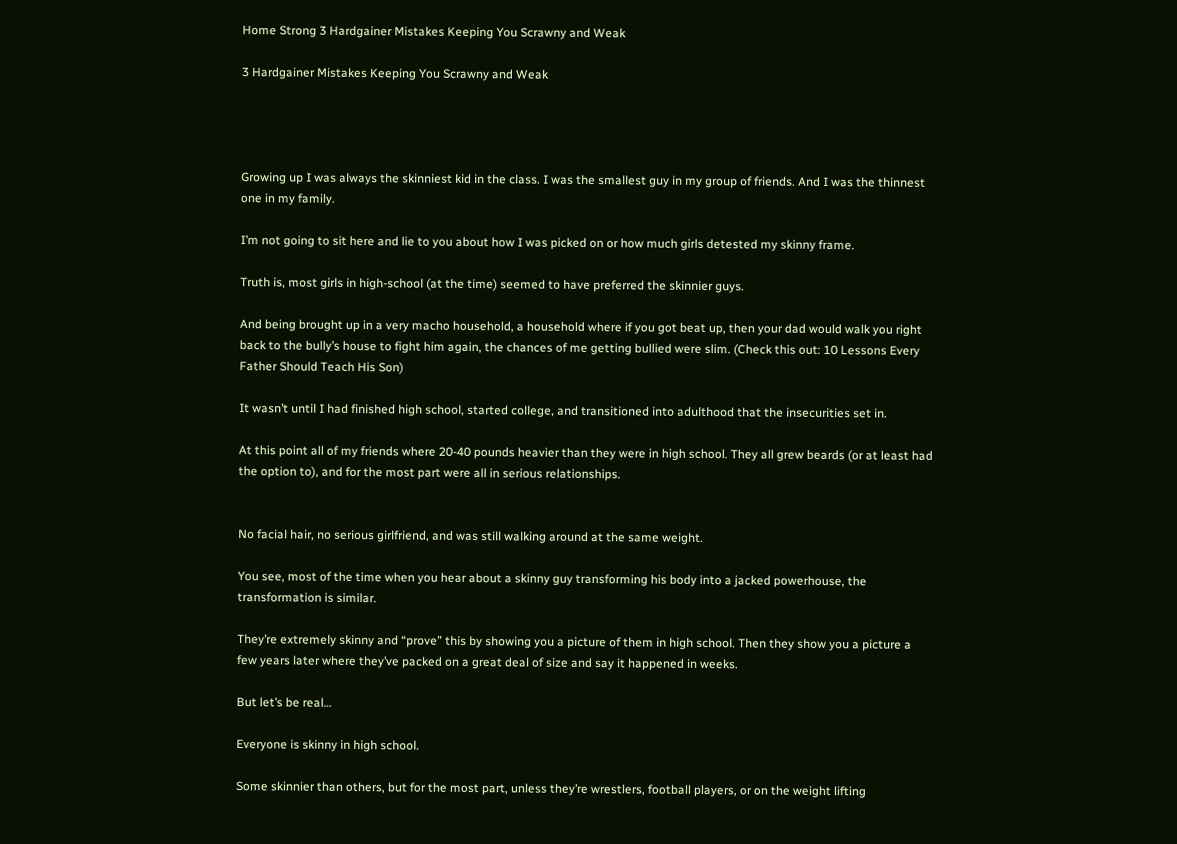Home Strong 3 Hardgainer Mistakes Keeping You Scrawny and Weak

3 Hardgainer Mistakes Keeping You Scrawny and Weak




Growing up I was always the skinniest kid in the class. I was the smallest guy in my group of friends. And I was the thinnest one in my family.

I’m not going to sit here and lie to you about how I was picked on or how much girls detested my skinny frame.

Truth is, most girls in high-school (at the time) seemed to have preferred the skinnier guys.

And being brought up in a very macho household, a household where if you got beat up, then your dad would walk you right back to the bully’s house to fight him again, the chances of me getting bullied were slim. (Check this out: 10 Lessons Every Father Should Teach His Son)

It wasn’t until I had finished high school, started college, and transitioned into adulthood that the insecurities set in.

At this point all of my friends where 20-40 pounds heavier than they were in high school. They all grew beards (or at least had the option to), and for the most part were all in serious relationships.


No facial hair, no serious girlfriend, and was still walking around at the same weight.

You see, most of the time when you hear about a skinny guy transforming his body into a jacked powerhouse, the transformation is similar.

They’re extremely skinny and “prove” this by showing you a picture of them in high school. Then they show you a picture a few years later where they’ve packed on a great deal of size and say it happened in weeks.

But let’s be real…

Everyone is skinny in high school.

Some skinnier than others, but for the most part, unless they’re wrestlers, football players, or on the weight lifting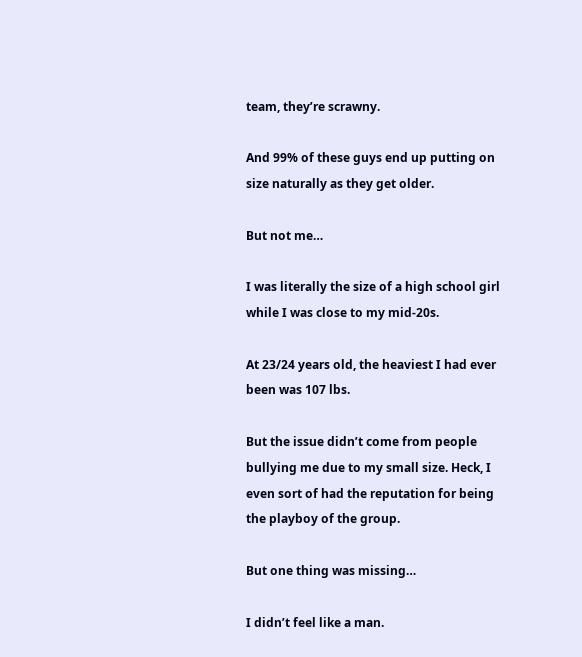team, they’re scrawny.

And 99% of these guys end up putting on size naturally as they get older.

But not me…

I was literally the size of a high school girl while I was close to my mid-20s.

At 23/24 years old, the heaviest I had ever been was 107 lbs.

But the issue didn’t come from people bullying me due to my small size. Heck, I even sort of had the reputation for being the playboy of the group.

But one thing was missing…

I didn’t feel like a man.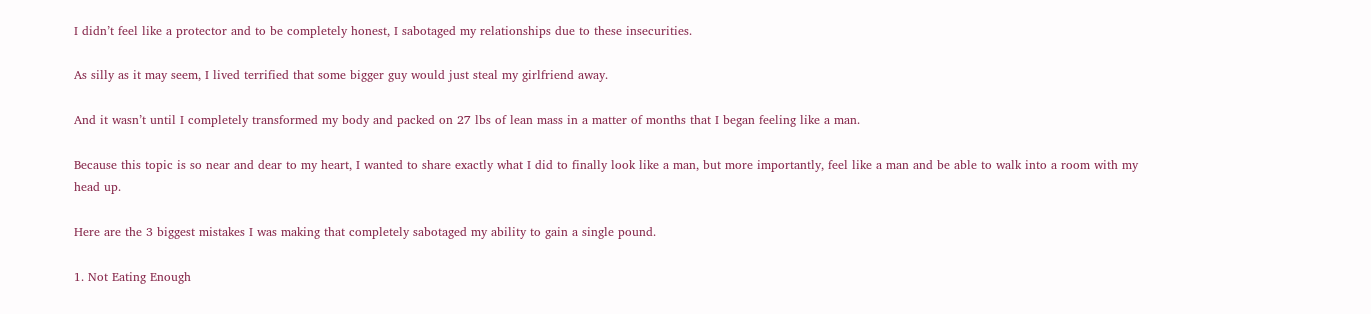I didn’t feel like a protector and to be completely honest, I sabotaged my relationships due to these insecurities.

As silly as it may seem, I lived terrified that some bigger guy would just steal my girlfriend away.

And it wasn’t until I completely transformed my body and packed on 27 lbs of lean mass in a matter of months that I began feeling like a man.

Because this topic is so near and dear to my heart, I wanted to share exactly what I did to finally look like a man, but more importantly, feel like a man and be able to walk into a room with my head up.

Here are the 3 biggest mistakes I was making that completely sabotaged my ability to gain a single pound.

1. Not Eating Enough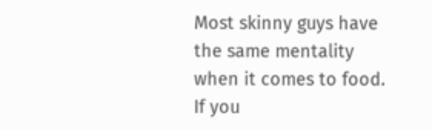Most skinny guys have the same mentality when it comes to food. If you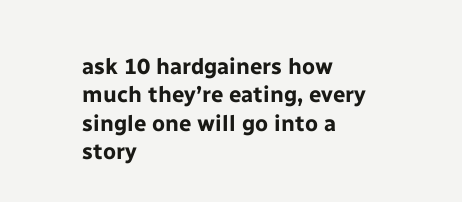ask 10 hardgainers how much they’re eating, every single one will go into a story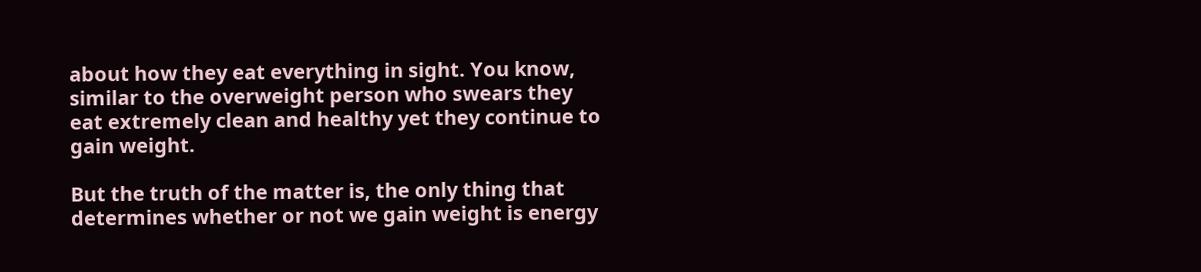about how they eat everything in sight. You know, similar to the overweight person who swears they eat extremely clean and healthy yet they continue to gain weight.

But the truth of the matter is, the only thing that determines whether or not we gain weight is energy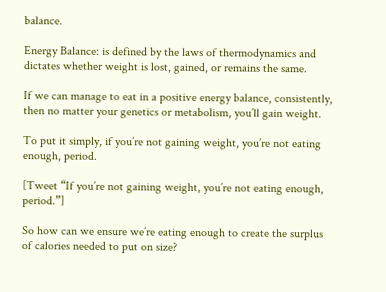balance.

Energy Balance: is defined by the laws of thermodynamics and dictates whether weight is lost, gained, or remains the same.

If we can manage to eat in a positive energy balance, consistently, then no matter your genetics or metabolism, you’ll gain weight.

To put it simply, if you’re not gaining weight, you’re not eating enough, period.

[Tweet “If you’re not gaining weight, you’re not eating enough, period.”]

So how can we ensure we’re eating enough to create the surplus of calories needed to put on size?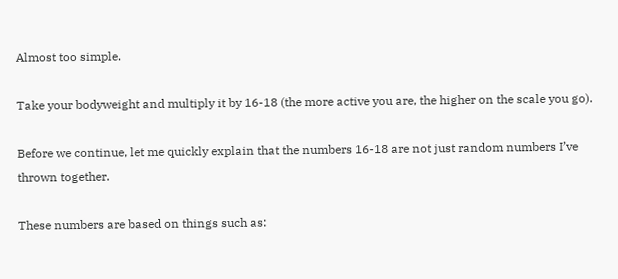Almost too simple.

Take your bodyweight and multiply it by 16-18 (the more active you are, the higher on the scale you go).

Before we continue, let me quickly explain that the numbers 16-18 are not just random numbers I’ve thrown together.

These numbers are based on things such as: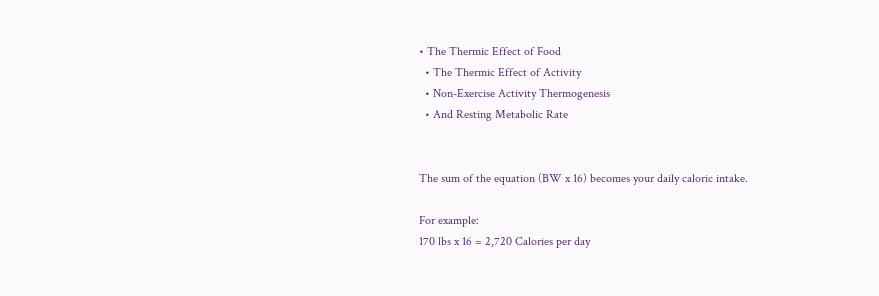• The Thermic Effect of Food
  • The Thermic Effect of Activity
  • Non-Exercise Activity Thermogenesis
  • And Resting Metabolic Rate


The sum of the equation (BW x 16) becomes your daily caloric intake.

For example:
170 lbs x 16 = 2,720 Calories per day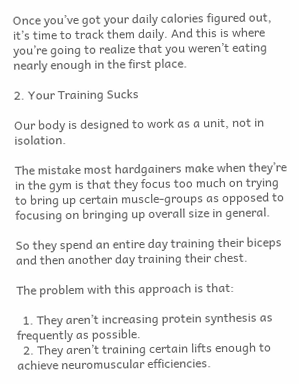Once you’ve got your daily calories figured out, it’s time to track them daily. And this is where you’re going to realize that you weren’t eating nearly enough in the first place.

2. Your Training Sucks

Our body is designed to work as a unit, not in isolation.

The mistake most hardgainers make when they’re in the gym is that they focus too much on trying to bring up certain muscle-groups as opposed to focusing on bringing up overall size in general.

So they spend an entire day training their biceps and then another day training their chest.

The problem with this approach is that:

  1. They aren’t increasing protein synthesis as frequently as possible.
  2. They aren’t training certain lifts enough to achieve neuromuscular efficiencies.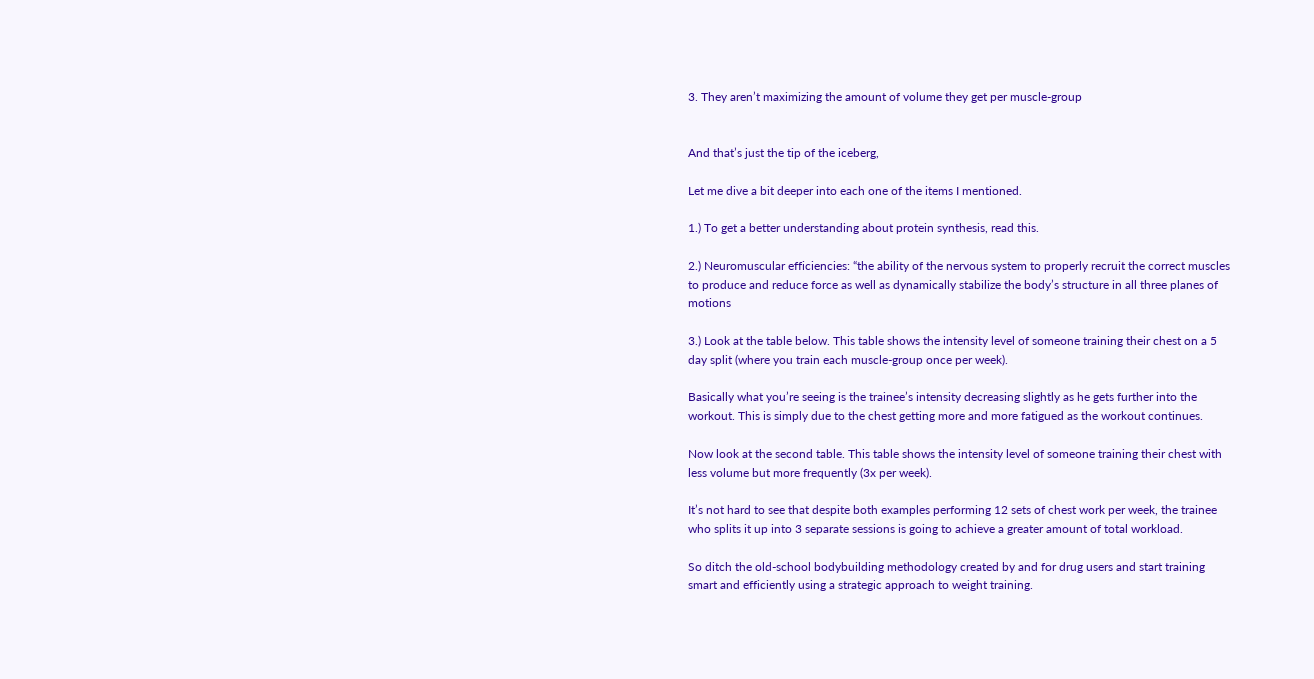3. They aren’t maximizing the amount of volume they get per muscle-group


And that’s just the tip of the iceberg,

Let me dive a bit deeper into each one of the items I mentioned.

1.) To get a better understanding about protein synthesis, read this.

2.) Neuromuscular efficiencies: “the ability of the nervous system to properly recruit the correct muscles to produce and reduce force as well as dynamically stabilize the body’s structure in all three planes of motions

3.) Look at the table below. This table shows the intensity level of someone training their chest on a 5 day split (where you train each muscle-group once per week).

Basically what you’re seeing is the trainee’s intensity decreasing slightly as he gets further into the workout. This is simply due to the chest getting more and more fatigued as the workout continues.

Now look at the second table. This table shows the intensity level of someone training their chest with less volume but more frequently (3x per week).

It’s not hard to see that despite both examples performing 12 sets of chest work per week, the trainee who splits it up into 3 separate sessions is going to achieve a greater amount of total workload.

So ditch the old-school bodybuilding methodology created by and for drug users and start training smart and efficiently using a strategic approach to weight training.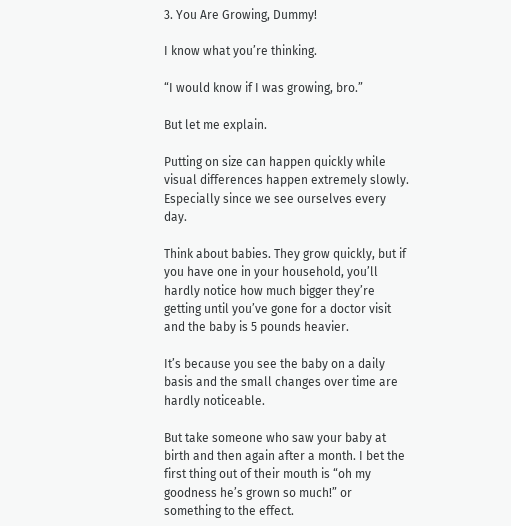3. You Are Growing, Dummy!

I know what you’re thinking.

“I would know if I was growing, bro.”

But let me explain.

Putting on size can happen quickly while visual differences happen extremely slowly. Especially since we see ourselves every day.

Think about babies. They grow quickly, but if you have one in your household, you’ll hardly notice how much bigger they’re getting until you’ve gone for a doctor visit and the baby is 5 pounds heavier.

It’s because you see the baby on a daily basis and the small changes over time are hardly noticeable.

But take someone who saw your baby at birth and then again after a month. I bet the first thing out of their mouth is “oh my goodness he’s grown so much!” or something to the effect.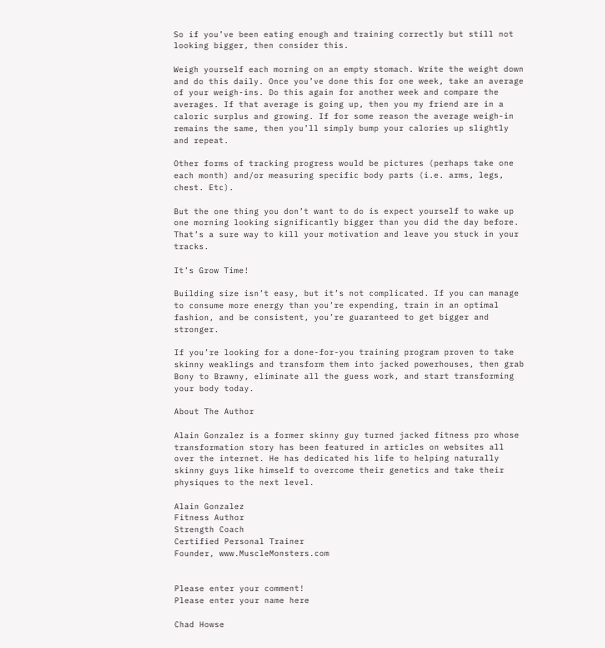So if you’ve been eating enough and training correctly but still not looking bigger, then consider this.

Weigh yourself each morning on an empty stomach. Write the weight down and do this daily. Once you’ve done this for one week, take an average of your weigh-ins. Do this again for another week and compare the averages. If that average is going up, then you my friend are in a caloric surplus and growing. If for some reason the average weigh-in remains the same, then you’ll simply bump your calories up slightly and repeat.

Other forms of tracking progress would be pictures (perhaps take one each month) and/or measuring specific body parts (i.e. arms, legs, chest. Etc).

But the one thing you don’t want to do is expect yourself to wake up one morning looking significantly bigger than you did the day before. That’s a sure way to kill your motivation and leave you stuck in your tracks.

It’s Grow Time!

Building size isn’t easy, but it’s not complicated. If you can manage to consume more energy than you’re expending, train in an optimal fashion, and be consistent, you’re guaranteed to get bigger and stronger.

If you’re looking for a done-for-you training program proven to take skinny weaklings and transform them into jacked powerhouses, then grab Bony to Brawny, eliminate all the guess work, and start transforming your body today.

About The Author

Alain Gonzalez is a former skinny guy turned jacked fitness pro whose transformation story has been featured in articles on websites all over the internet. He has dedicated his life to helping naturally skinny guys like himself to overcome their genetics and take their physiques to the next level.

Alain Gonzalez
Fitness Author
Strength Coach
Certified Personal Trainer
Founder, www.MuscleMonsters.com


Please enter your comment!
Please enter your name here

Chad Howse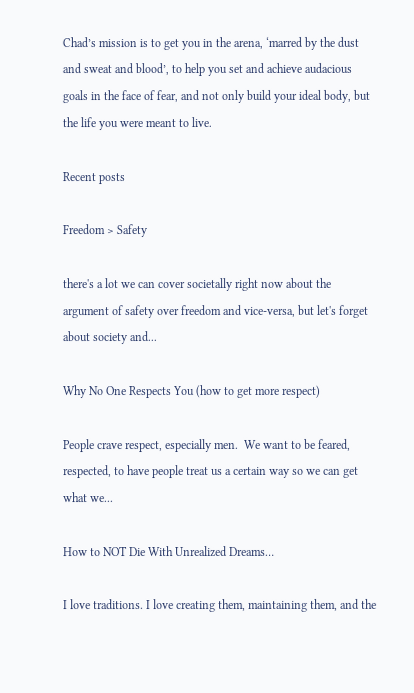Chad’s mission is to get you in the arena, ‘marred by the dust and sweat and blood’, to help you set and achieve audacious goals in the face of fear, and not only build your ideal body, but the life you were meant to live.

Recent posts

Freedom > Safety

there's a lot we can cover societally right now about the argument of safety over freedom and vice-versa, but let's forget about society and...

Why No One Respects You (how to get more respect)

People crave respect, especially men.  We want to be feared, respected, to have people treat us a certain way so we can get what we...

How to NOT Die With Unrealized Dreams…

I love traditions. I love creating them, maintaining them, and the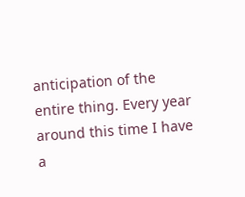anticipation of the entire thing. Every year around this time I have a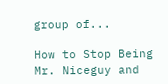group of...

How to Stop Being Mr. Niceguy and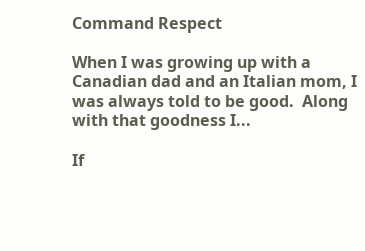Command Respect

When I was growing up with a Canadian dad and an Italian mom, I was always told to be good.  Along with that goodness I...

If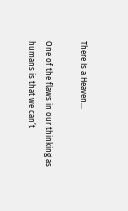There Is a Heaven…

One of the flaws in our thinking as humans is that we can’t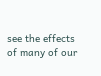see the effects of many of our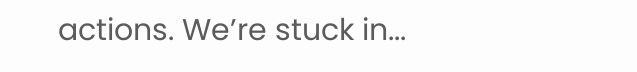actions. We’re stuck in...